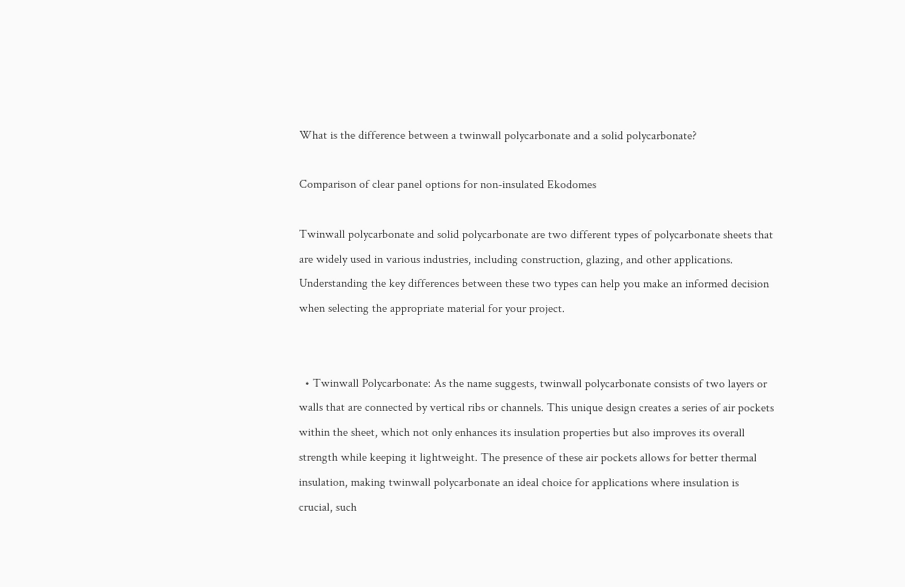What is the difference between a twinwall polycarbonate and a solid polycarbonate?

Comparison of clear panel options for non-insulated Ekodomes

Twinwall polycarbonate and solid polycarbonate are two different types of polycarbonate sheets that are widely used in various industries, including construction, glazing, and other applications. Understanding the key differences between these two types can help you make an informed decision when selecting the appropriate material for your project.


  • Twinwall Polycarbonate: As the name suggests, twinwall polycarbonate consists of two layers or walls that are connected by vertical ribs or channels. This unique design creates a series of air pockets within the sheet, which not only enhances its insulation properties but also improves its overall strength while keeping it lightweight. The presence of these air pockets allows for better thermal insulation, making twinwall polycarbonate an ideal choice for applications where insulation is crucial, such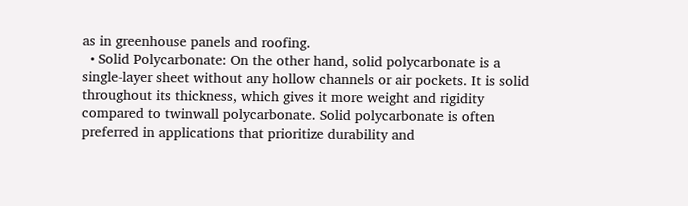as in greenhouse panels and roofing.
  • Solid Polycarbonate: On the other hand, solid polycarbonate is a single-layer sheet without any hollow channels or air pockets. It is solid throughout its thickness, which gives it more weight and rigidity compared to twinwall polycarbonate. Solid polycarbonate is often preferred in applications that prioritize durability and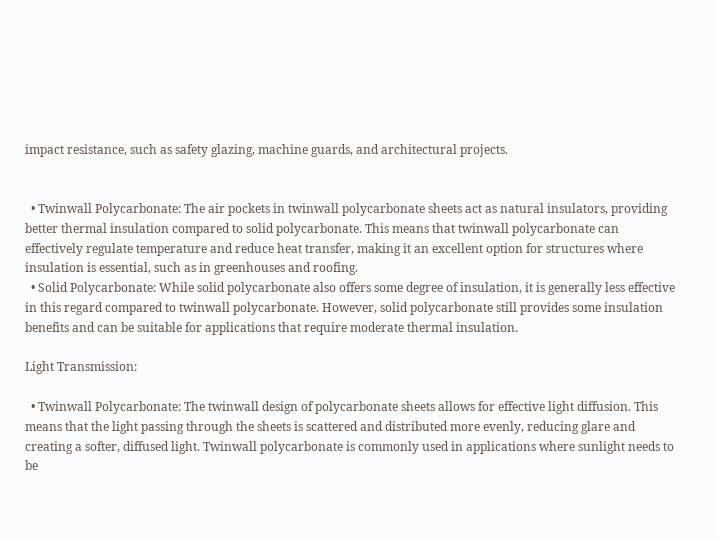impact resistance, such as safety glazing, machine guards, and architectural projects.


  • Twinwall Polycarbonate: The air pockets in twinwall polycarbonate sheets act as natural insulators, providing better thermal insulation compared to solid polycarbonate. This means that twinwall polycarbonate can effectively regulate temperature and reduce heat transfer, making it an excellent option for structures where insulation is essential, such as in greenhouses and roofing.
  • Solid Polycarbonate: While solid polycarbonate also offers some degree of insulation, it is generally less effective in this regard compared to twinwall polycarbonate. However, solid polycarbonate still provides some insulation benefits and can be suitable for applications that require moderate thermal insulation.

Light Transmission:

  • Twinwall Polycarbonate: The twinwall design of polycarbonate sheets allows for effective light diffusion. This means that the light passing through the sheets is scattered and distributed more evenly, reducing glare and creating a softer, diffused light. Twinwall polycarbonate is commonly used in applications where sunlight needs to be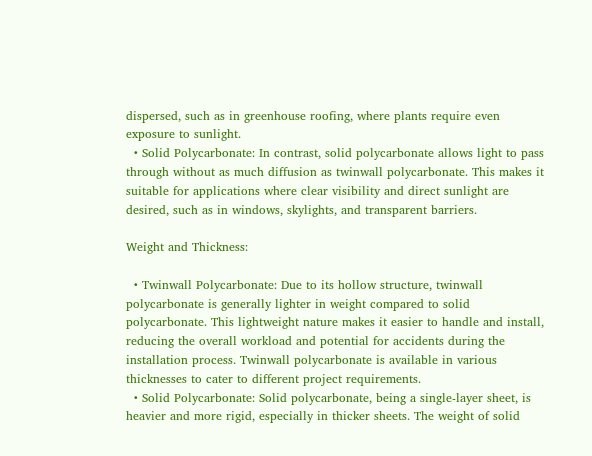dispersed, such as in greenhouse roofing, where plants require even exposure to sunlight.
  • Solid Polycarbonate: In contrast, solid polycarbonate allows light to pass through without as much diffusion as twinwall polycarbonate. This makes it suitable for applications where clear visibility and direct sunlight are desired, such as in windows, skylights, and transparent barriers.

Weight and Thickness:

  • Twinwall Polycarbonate: Due to its hollow structure, twinwall polycarbonate is generally lighter in weight compared to solid polycarbonate. This lightweight nature makes it easier to handle and install, reducing the overall workload and potential for accidents during the installation process. Twinwall polycarbonate is available in various thicknesses to cater to different project requirements.
  • Solid Polycarbonate: Solid polycarbonate, being a single-layer sheet, is heavier and more rigid, especially in thicker sheets. The weight of solid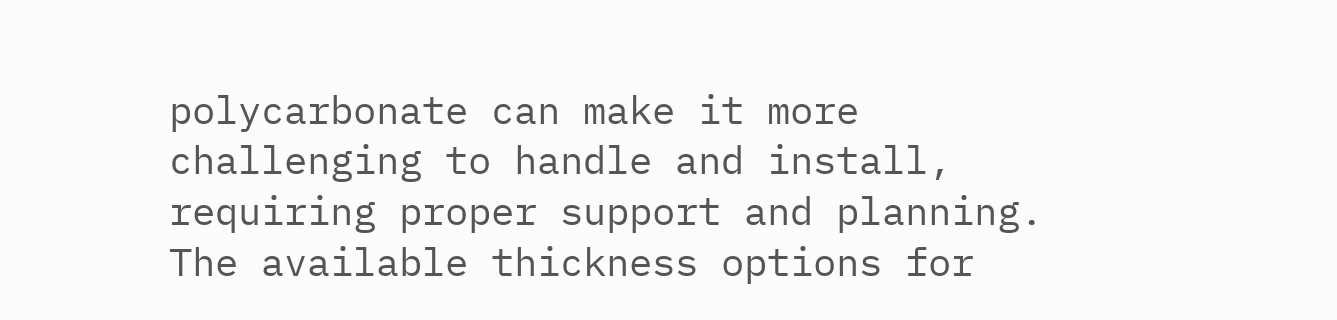polycarbonate can make it more challenging to handle and install, requiring proper support and planning. The available thickness options for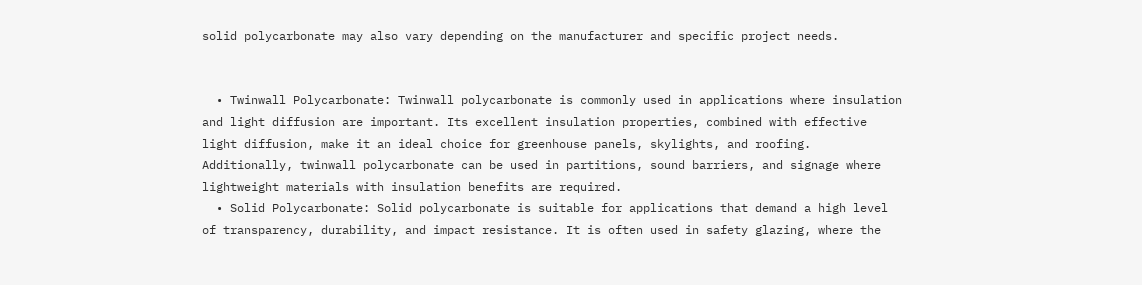solid polycarbonate may also vary depending on the manufacturer and specific project needs.


  • Twinwall Polycarbonate: Twinwall polycarbonate is commonly used in applications where insulation and light diffusion are important. Its excellent insulation properties, combined with effective light diffusion, make it an ideal choice for greenhouse panels, skylights, and roofing. Additionally, twinwall polycarbonate can be used in partitions, sound barriers, and signage where lightweight materials with insulation benefits are required.
  • Solid Polycarbonate: Solid polycarbonate is suitable for applications that demand a high level of transparency, durability, and impact resistance. It is often used in safety glazing, where the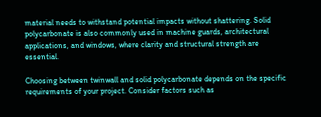material needs to withstand potential impacts without shattering. Solid polycarbonate is also commonly used in machine guards, architectural applications, and windows, where clarity and structural strength are essential.

Choosing between twinwall and solid polycarbonate depends on the specific requirements of your project. Consider factors such as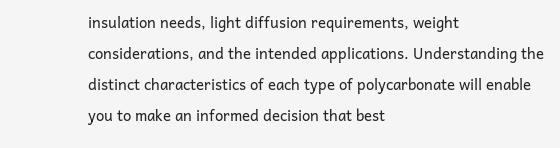insulation needs, light diffusion requirements, weight considerations, and the intended applications. Understanding the distinct characteristics of each type of polycarbonate will enable you to make an informed decision that best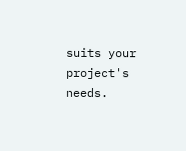suits your project's needs.